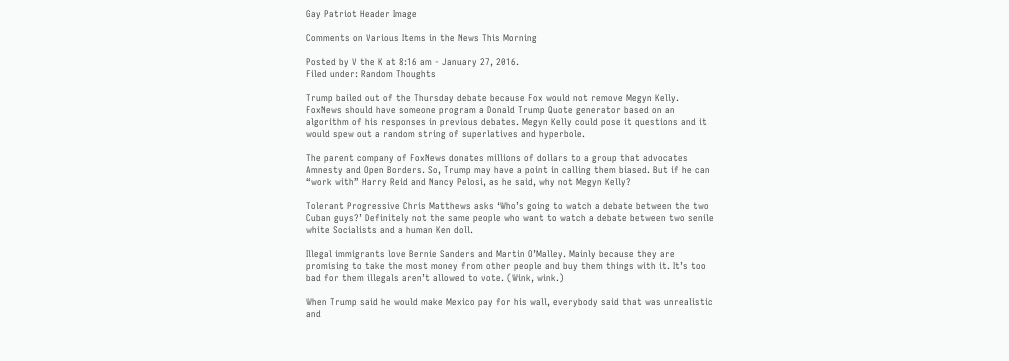Gay Patriot Header Image

Comments on Various Items in the News This Morning

Posted by V the K at 8:16 am - January 27, 2016.
Filed under: Random Thoughts

Trump bailed out of the Thursday debate because Fox would not remove Megyn Kelly. FoxNews should have someone program a Donald Trump Quote generator based on an algorithm of his responses in previous debates. Megyn Kelly could pose it questions and it would spew out a random string of superlatives and hyperbole.

The parent company of FoxNews donates millions of dollars to a group that advocates Amnesty and Open Borders. So, Trump may have a point in calling them biased. But if he can “work with” Harry Reid and Nancy Pelosi, as he said, why not Megyn Kelly?

Tolerant Progressive Chris Matthews asks ‘Who’s going to watch a debate between the two Cuban guys?’ Definitely not the same people who want to watch a debate between two senile white Socialists and a human Ken doll.

Illegal immigrants love Bernie Sanders and Martin O’Malley. Mainly because they are promising to take the most money from other people and buy them things with it. It’s too bad for them illegals aren’t allowed to vote. (Wink, wink.)

When Trump said he would make Mexico pay for his wall, everybody said that was unrealistic and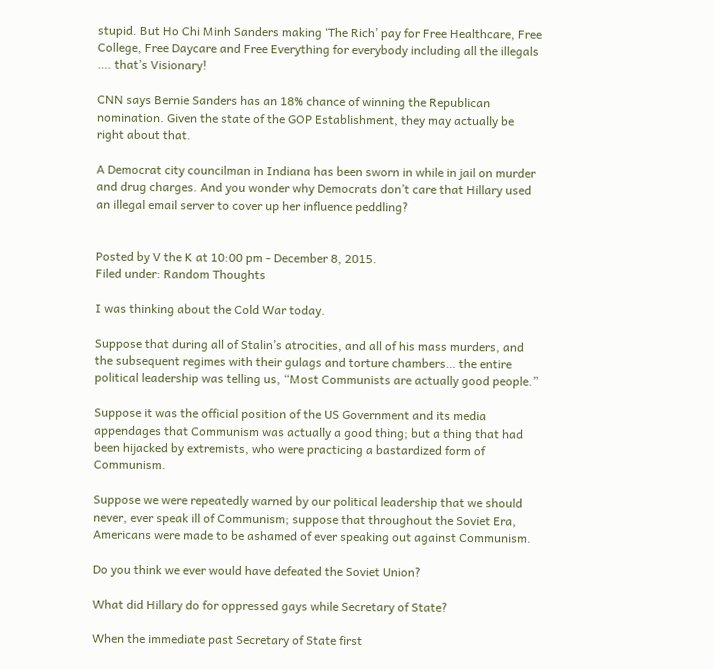stupid. But Ho Chi Minh Sanders making ‘The Rich’ pay for Free Healthcare, Free College, Free Daycare and Free Everything for everybody including all the illegals …. that’s Visionary!

CNN says Bernie Sanders has an 18% chance of winning the Republican nomination. Given the state of the GOP Establishment, they may actually be right about that.

A Democrat city councilman in Indiana has been sworn in while in jail on murder and drug charges. And you wonder why Democrats don’t care that Hillary used an illegal email server to cover up her influence peddling?


Posted by V the K at 10:00 pm - December 8, 2015.
Filed under: Random Thoughts

I was thinking about the Cold War today.

Suppose that during all of Stalin’s atrocities, and all of his mass murders, and the subsequent regimes with their gulags and torture chambers… the entire political leadership was telling us, “Most Communists are actually good people.”

Suppose it was the official position of the US Government and its media appendages that Communism was actually a good thing; but a thing that had been hijacked by extremists, who were practicing a bastardized form of Communism.

Suppose we were repeatedly warned by our political leadership that we should never, ever speak ill of Communism; suppose that throughout the Soviet Era, Americans were made to be ashamed of ever speaking out against Communism.

Do you think we ever would have defeated the Soviet Union?

What did Hillary do for oppressed gays while Secretary of State?

When the immediate past Secretary of State first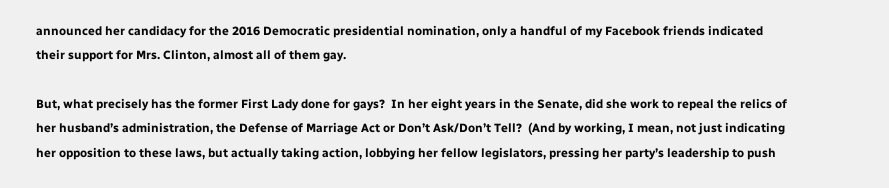announced her candidacy for the 2016 Democratic presidential nomination, only a handful of my Facebook friends indicated their support for Mrs. Clinton, almost all of them gay.

But, what precisely has the former First Lady done for gays?  In her eight years in the Senate, did she work to repeal the relics of her husband’s administration, the Defense of Marriage Act or Don’t Ask/Don’t Tell?  (And by working, I mean, not just indicating her opposition to these laws, but actually taking action, lobbying her fellow legislators, pressing her party’s leadership to push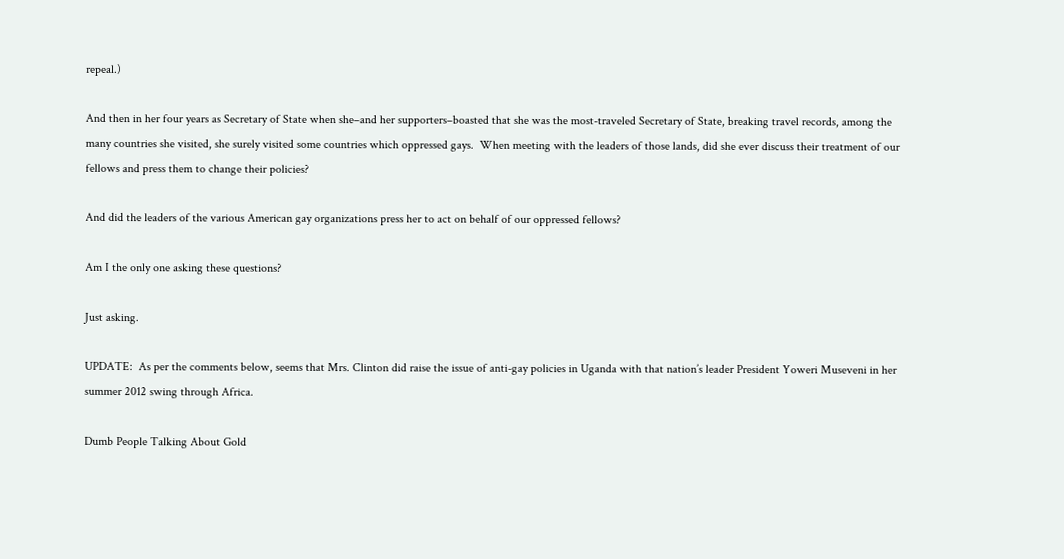repeal.)

And then in her four years as Secretary of State when she–and her supporters–boasted that she was the most-traveled Secretary of State, breaking travel records, among the many countries she visited, she surely visited some countries which oppressed gays.  When meeting with the leaders of those lands, did she ever discuss their treatment of our fellows and press them to change their policies?

And did the leaders of the various American gay organizations press her to act on behalf of our oppressed fellows?

Am I the only one asking these questions?

Just asking.

UPDATE:  As per the comments below, seems that Mrs. Clinton did raise the issue of anti-gay policies in Uganda with that nation’s leader President Yoweri Museveni in her summer 2012 swing through Africa.

Dumb People Talking About Gold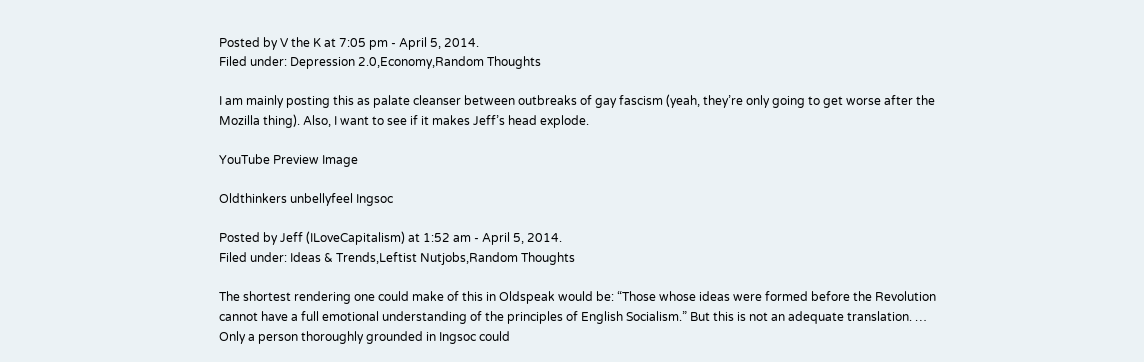Posted by V the K at 7:05 pm - April 5, 2014.
Filed under: Depression 2.0,Economy,Random Thoughts

I am mainly posting this as palate cleanser between outbreaks of gay fascism (yeah, they’re only going to get worse after the Mozilla thing). Also, I want to see if it makes Jeff’s head explode.

YouTube Preview Image

Oldthinkers unbellyfeel Ingsoc

Posted by Jeff (ILoveCapitalism) at 1:52 am - April 5, 2014.
Filed under: Ideas & Trends,Leftist Nutjobs,Random Thoughts

The shortest rendering one could make of this in Oldspeak would be: “Those whose ideas were formed before the Revolution cannot have a full emotional understanding of the principles of English Socialism.” But this is not an adequate translation. … Only a person thoroughly grounded in Ingsoc could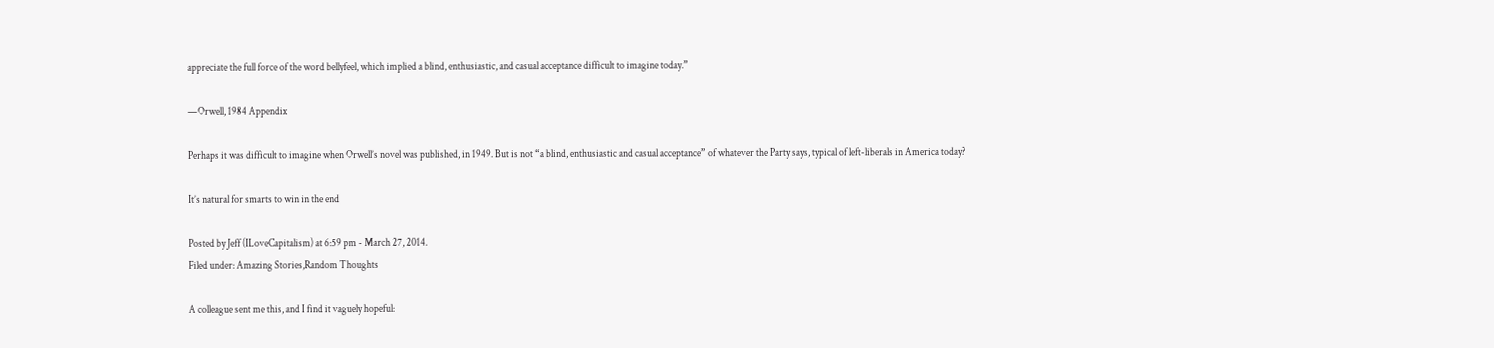appreciate the full force of the word bellyfeel, which implied a blind, enthusiastic, and casual acceptance difficult to imagine today.”

—Orwell, 1984 Appendix

Perhaps it was difficult to imagine when Orwell’s novel was published, in 1949. But is not “a blind, enthusiastic and casual acceptance” of whatever the Party says, typical of left-liberals in America today?

It’s natural for smarts to win in the end

Posted by Jeff (ILoveCapitalism) at 6:59 pm - March 27, 2014.
Filed under: Amazing Stories,Random Thoughts

A colleague sent me this, and I find it vaguely hopeful: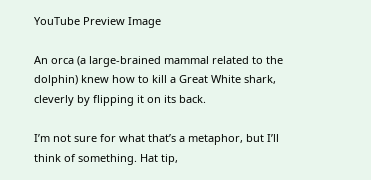YouTube Preview Image

An orca (a large-brained mammal related to the dolphin) knew how to kill a Great White shark, cleverly by flipping it on its back.

I’m not sure for what that’s a metaphor, but I’ll think of something. Hat tip,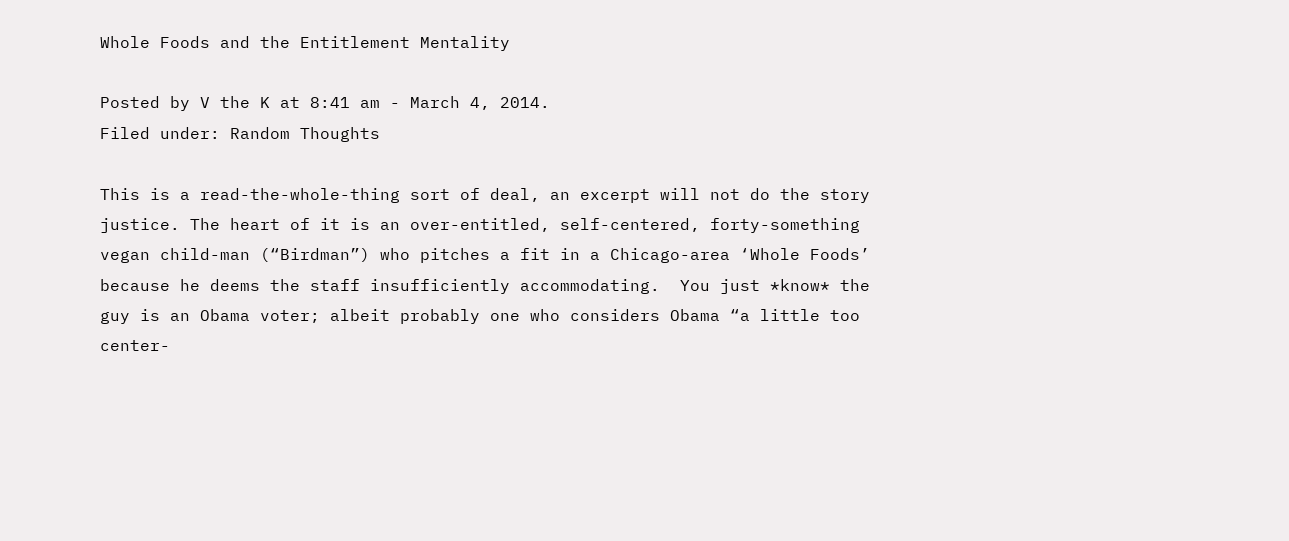Whole Foods and the Entitlement Mentality

Posted by V the K at 8:41 am - March 4, 2014.
Filed under: Random Thoughts

This is a read-the-whole-thing sort of deal, an excerpt will not do the story justice. The heart of it is an over-entitled, self-centered, forty-something vegan child-man (“Birdman”) who pitches a fit in a Chicago-area ‘Whole Foods’ because he deems the staff insufficiently accommodating.  You just *know* the guy is an Obama voter; albeit probably one who considers Obama “a little too center-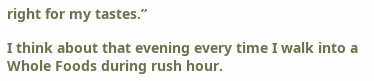right for my tastes.”

I think about that evening every time I walk into a Whole Foods during rush hour.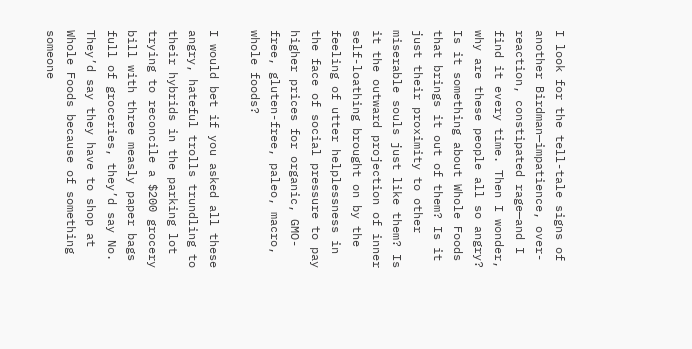I look for the tell-tale signs of another Birdman—impatience, over-reaction, constipated rage—and I find it every time. Then I wonder, why are these people all so angry? Is it something about Whole Foods that brings it out of them? Is it just their proximity to other miserable souls just like them? Is it the outward projection of inner self-loathing brought on by the feeling of utter helplessness in the face of social pressure to pay higher prices for organic, GMO-free, gluten-free, paleo, macro, whole foods?

I would bet if you asked all these angry, hateful trolls trundling to their hybrids in the parking lot trying to reconcile a $200 grocery bill with three measly paper bags full of groceries, they’d say No. They’d say they have to shop at Whole Foods because of something someone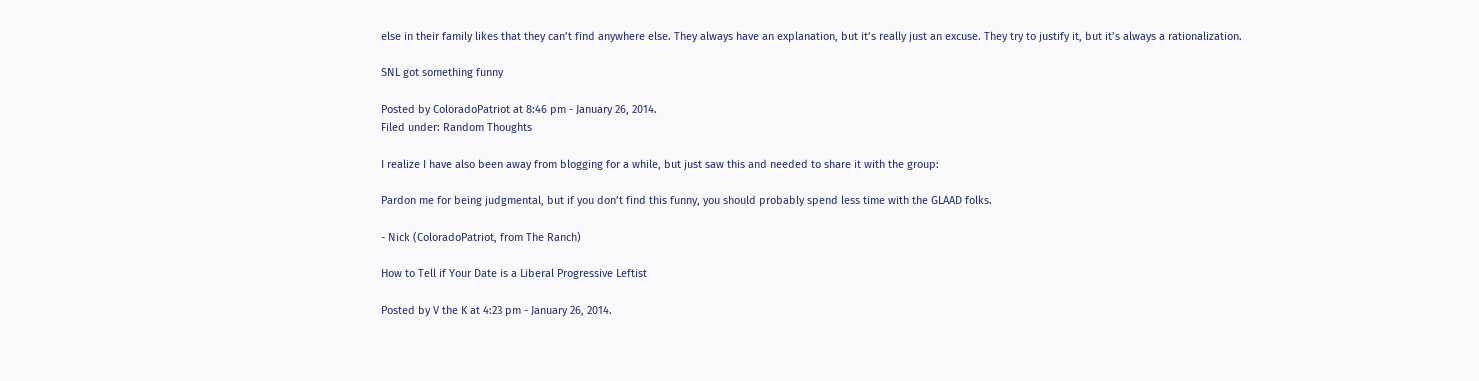else in their family likes that they can’t find anywhere else. They always have an explanation, but it’s really just an excuse. They try to justify it, but it’s always a rationalization.

SNL got something funny

Posted by ColoradoPatriot at 8:46 pm - January 26, 2014.
Filed under: Random Thoughts

I realize I have also been away from blogging for a while, but just saw this and needed to share it with the group:

Pardon me for being judgmental, but if you don’t find this funny, you should probably spend less time with the GLAAD folks.

- Nick (ColoradoPatriot, from The Ranch)

How to Tell if Your Date is a Liberal Progressive Leftist

Posted by V the K at 4:23 pm - January 26, 2014.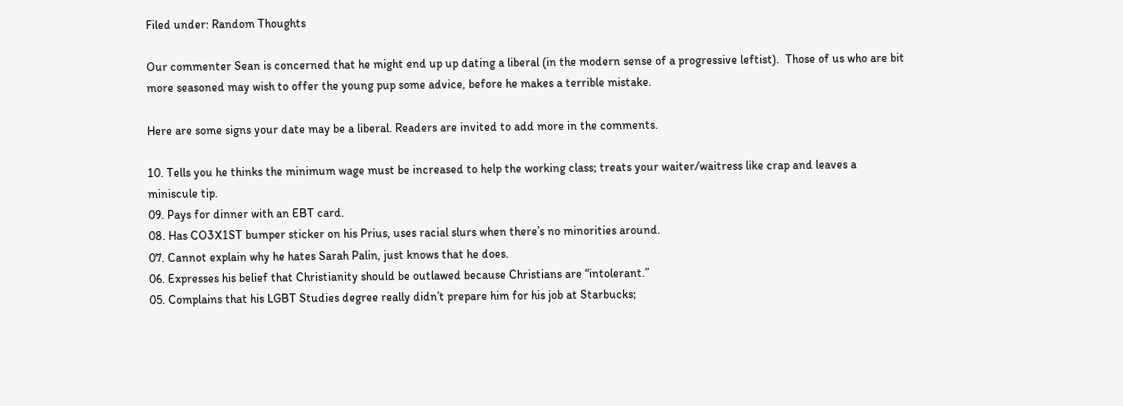Filed under: Random Thoughts

Our commenter Sean is concerned that he might end up up dating a liberal (in the modern sense of a progressive leftist).  Those of us who are bit more seasoned may wish to offer the young pup some advice, before he makes a terrible mistake.

Here are some signs your date may be a liberal. Readers are invited to add more in the comments.

10. Tells you he thinks the minimum wage must be increased to help the working class; treats your waiter/waitress like crap and leaves a miniscule tip.
09. Pays for dinner with an EBT card.
08. Has CO3X1ST bumper sticker on his Prius, uses racial slurs when there’s no minorities around.
07. Cannot explain why he hates Sarah Palin, just knows that he does.
06. Expresses his belief that Christianity should be outlawed because Christians are “intolerant.”
05. Complains that his LGBT Studies degree really didn’t prepare him for his job at Starbucks;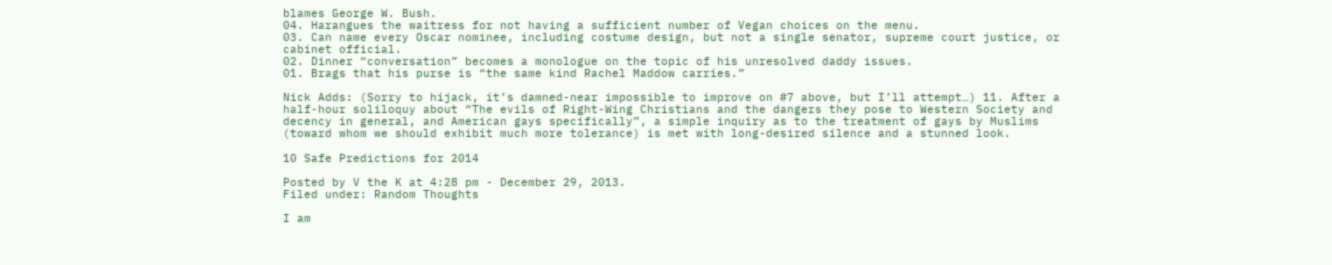blames George W. Bush.
04. Harangues the waitress for not having a sufficient number of Vegan choices on the menu.
03. Can name every Oscar nominee, including costume design, but not a single senator, supreme court justice, or cabinet official.
02. Dinner “conversation” becomes a monologue on the topic of his unresolved daddy issues.
01. Brags that his purse is “the same kind Rachel Maddow carries.”

Nick Adds: (Sorry to hijack, it’s damned-near impossible to improve on #7 above, but I’ll attempt…) 11. After a half-hour soliloquy about “The evils of Right-Wing Christians and the dangers they pose to Western Society and decency in general, and American gays specifically”, a simple inquiry as to the treatment of gays by Muslims (toward whom we should exhibit much more tolerance) is met with long-desired silence and a stunned look.

10 Safe Predictions for 2014

Posted by V the K at 4:28 pm - December 29, 2013.
Filed under: Random Thoughts

I am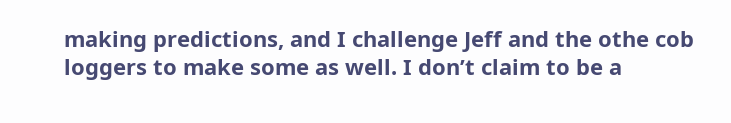making predictions, and I challenge Jeff and the othe cob loggers to make some as well. I don’t claim to be a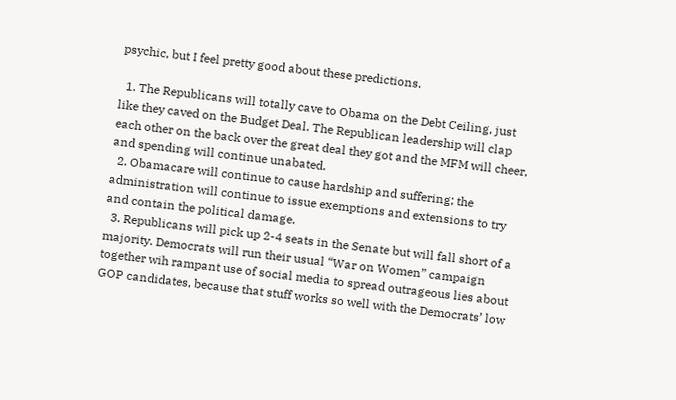psychic, but I feel pretty good about these predictions.

  1. The Republicans will totally cave to Obama on the Debt Ceiling, just like they caved on the Budget Deal. The Republican leadership will clap each other on the back over the great deal they got and the MFM will cheer, and spending will continue unabated.
  2. Obamacare will continue to cause hardship and suffering; the administration will continue to issue exemptions and extensions to try and contain the political damage.
  3. Republicans will pick up 2-4 seats in the Senate but will fall short of a majority. Democrats will run their usual “War on Women” campaign together wih rampant use of social media to spread outrageous lies about GOP candidates, because that stuff works so well with the Democrats’ low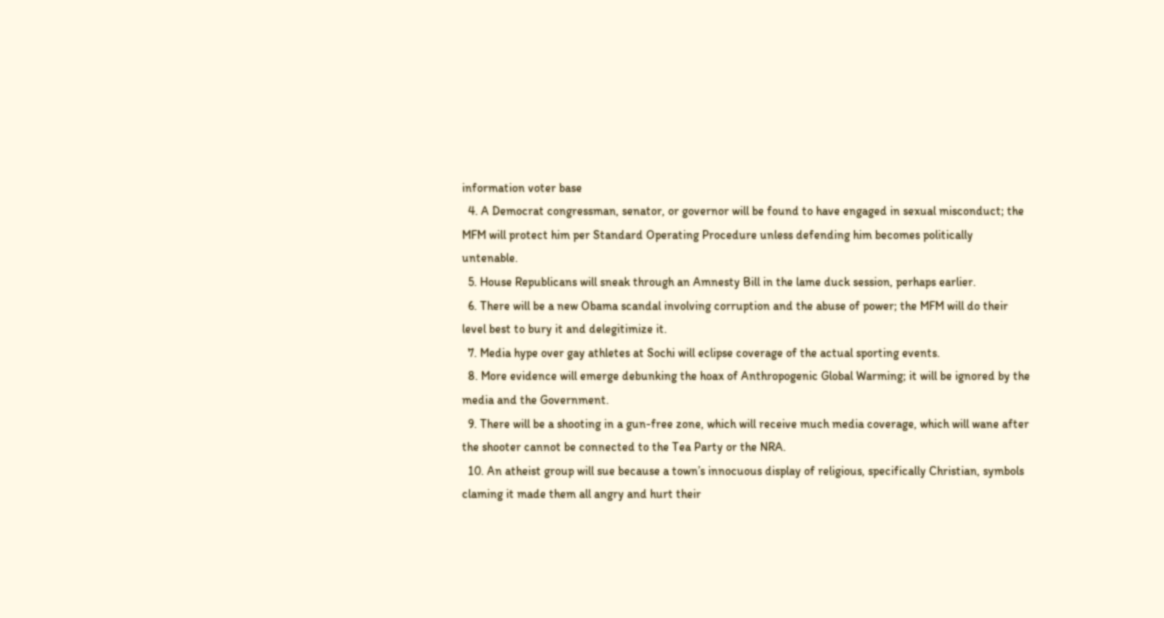information voter base
  4. A Democrat congressman, senator, or governor will be found to have engaged in sexual misconduct; the MFM will protect him per Standard Operating Procedure unless defending him becomes politically untenable.
  5. House Republicans will sneak through an Amnesty Bill in the lame duck session, perhaps earlier.
  6. There will be a new Obama scandal involving corruption and the abuse of power; the MFM will do their level best to bury it and delegitimize it.
  7. Media hype over gay athletes at Sochi will eclipse coverage of the actual sporting events.
  8. More evidence will emerge debunking the hoax of Anthropogenic Global Warming; it will be ignored by the media and the Government.
  9. There will be a shooting in a gun-free zone, which will receive much media coverage, which will wane after the shooter cannot be connected to the Tea Party or the NRA.
  10. An atheist group will sue because a town’s innocuous display of religious, specifically Christian, symbols claming it made them all angry and hurt their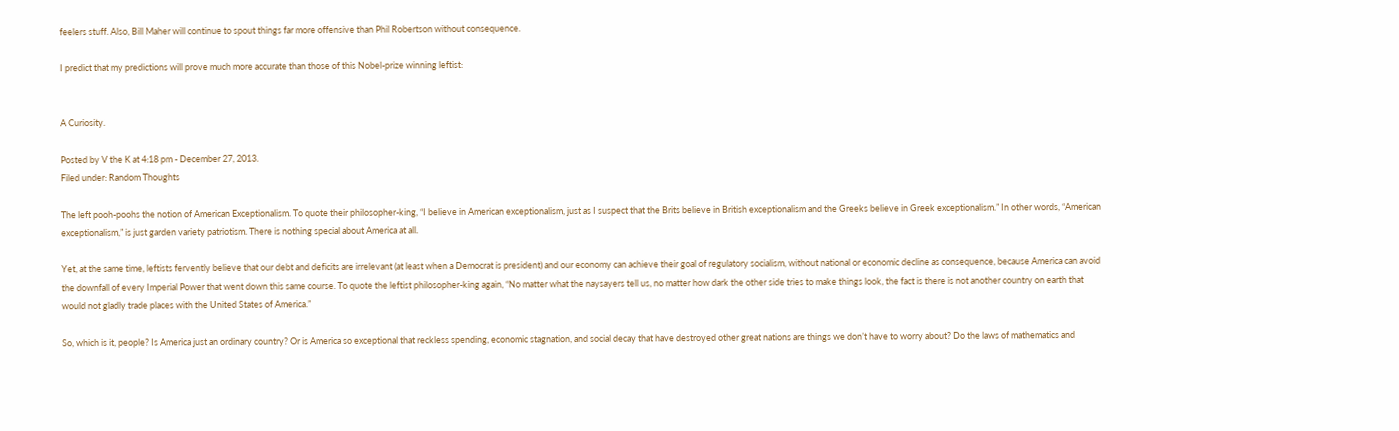feelers stuff. Also, Bill Maher will continue to spout things far more offensive than Phil Robertson without consequence.

I predict that my predictions will prove much more accurate than those of this Nobel-prize winning leftist:


A Curiosity.

Posted by V the K at 4:18 pm - December 27, 2013.
Filed under: Random Thoughts

The left pooh-poohs the notion of American Exceptionalism. To quote their philosopher-king, “I believe in American exceptionalism, just as I suspect that the Brits believe in British exceptionalism and the Greeks believe in Greek exceptionalism.” In other words, “American exceptionalism,” is just garden variety patriotism. There is nothing special about America at all.

Yet, at the same time, leftists fervently believe that our debt and deficits are irrelevant (at least when a Democrat is president) and our economy can achieve their goal of regulatory socialism, without national or economic decline as consequence, because America can avoid the downfall of every Imperial Power that went down this same course. To quote the leftist philosopher-king again, “No matter what the naysayers tell us, no matter how dark the other side tries to make things look, the fact is there is not another country on earth that would not gladly trade places with the United States of America.”

So, which is it, people? Is America just an ordinary country? Or is America so exceptional that reckless spending, economic stagnation, and social decay that have destroyed other great nations are things we don’t have to worry about? Do the laws of mathematics and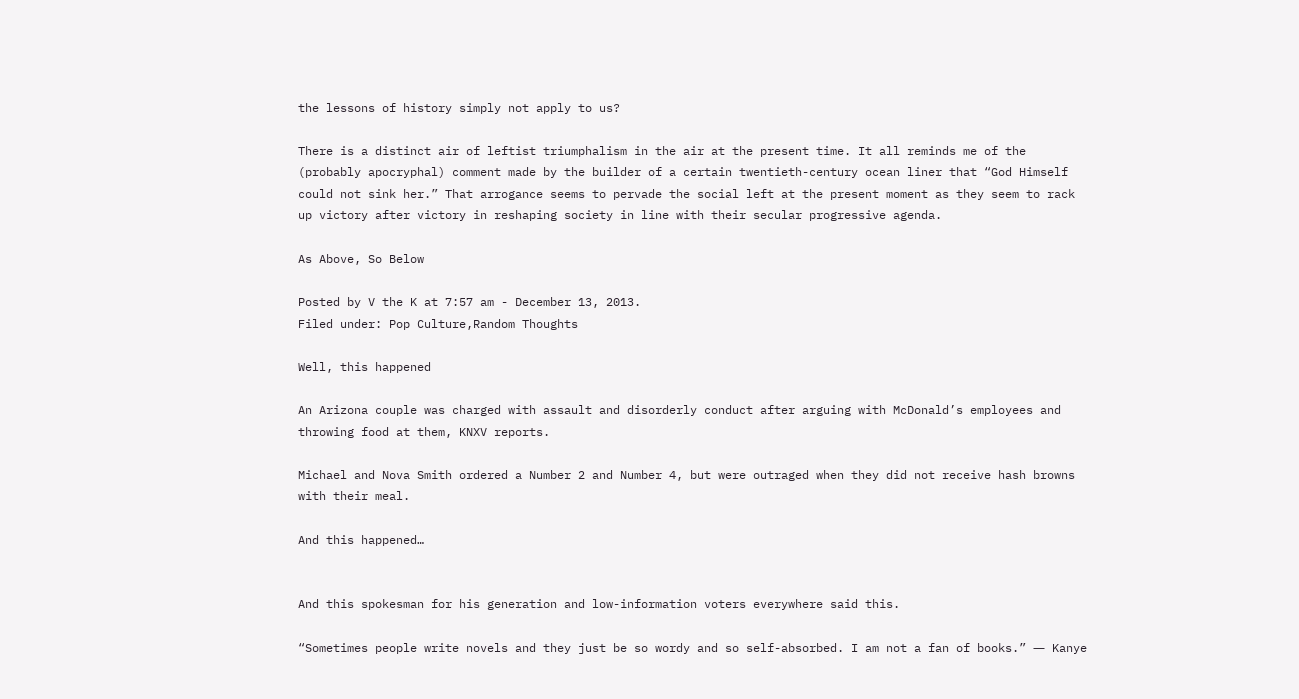the lessons of history simply not apply to us?

There is a distinct air of leftist triumphalism in the air at the present time. It all reminds me of the (probably apocryphal) comment made by the builder of a certain twentieth-century ocean liner that “God Himself could not sink her.” That arrogance seems to pervade the social left at the present moment as they seem to rack up victory after victory in reshaping society in line with their secular progressive agenda.

As Above, So Below

Posted by V the K at 7:57 am - December 13, 2013.
Filed under: Pop Culture,Random Thoughts

Well, this happened

An Arizona couple was charged with assault and disorderly conduct after arguing with McDonald’s employees and throwing food at them, KNXV reports.

Michael and Nova Smith ordered a Number 2 and Number 4, but were outraged when they did not receive hash browns with their meal.

And this happened…


And this spokesman for his generation and low-information voters everywhere said this.

“Sometimes people write novels and they just be so wordy and so self-absorbed. I am not a fan of books.” ― Kanye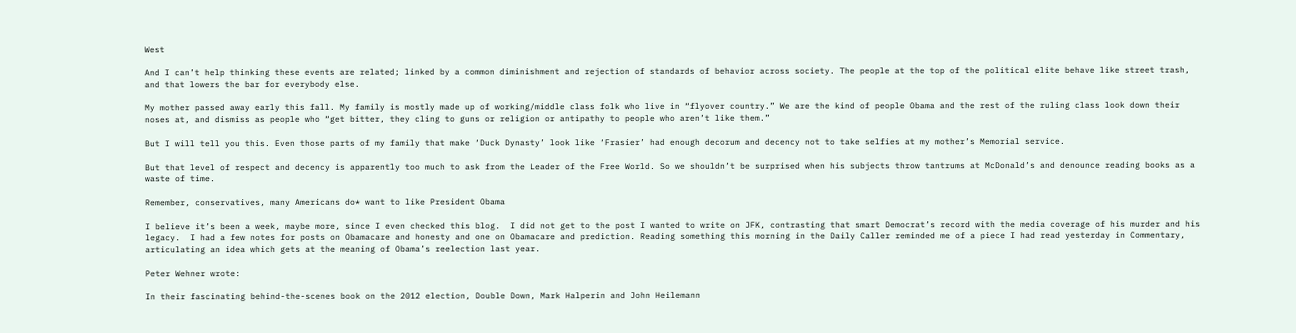West

And I can’t help thinking these events are related; linked by a common diminishment and rejection of standards of behavior across society. The people at the top of the political elite behave like street trash, and that lowers the bar for everybody else.

My mother passed away early this fall. My family is mostly made up of working/middle class folk who live in “flyover country.” We are the kind of people Obama and the rest of the ruling class look down their noses at, and dismiss as people who “get bitter, they cling to guns or religion or antipathy to people who aren’t like them.”

But I will tell you this. Even those parts of my family that make ‘Duck Dynasty’ look like ‘Frasier’ had enough decorum and decency not to take selfies at my mother’s Memorial service.

But that level of respect and decency is apparently too much to ask from the Leader of the Free World. So we shouldn’t be surprised when his subjects throw tantrums at McDonald’s and denounce reading books as a waste of time.

Remember, conservatives, many Americans do* want to like President Obama

I believe it’s been a week, maybe more, since I even checked this blog.  I did not get to the post I wanted to write on JFK, contrasting that smart Democrat’s record with the media coverage of his murder and his legacy.  I had a few notes for posts on Obamacare and honesty and one on Obamacare and prediction. Reading something this morning in the Daily Caller reminded me of a piece I had read yesterday in Commentary, articulating an idea which gets at the meaning of Obama’s reelection last year.

Peter Wehner wrote:

In their fascinating behind-the-scenes book on the 2012 election, Double Down, Mark Halperin and John Heilemann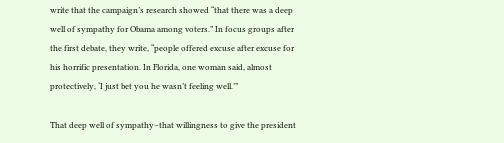write that the campaign’s research showed “that there was a deep well of sympathy for Obama among voters.” In focus groups after the first debate, they write, “people offered excuse after excuse for his horrific presentation. In Florida, one woman said, almost protectively, ‘I just bet you he wasn’t feeling well.’”

That deep well of sympathy–that willingness to give the president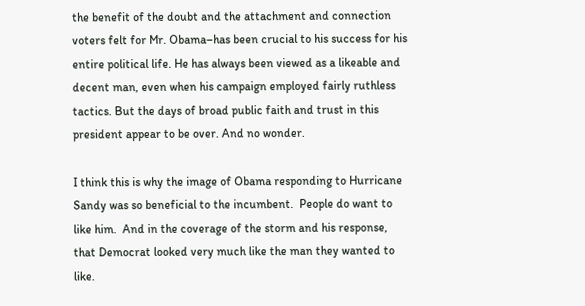the benefit of the doubt and the attachment and connection voters felt for Mr. Obama–has been crucial to his success for his entire political life. He has always been viewed as a likeable and decent man, even when his campaign employed fairly ruthless tactics. But the days of broad public faith and trust in this president appear to be over. And no wonder.

I think this is why the image of Obama responding to Hurricane Sandy was so beneficial to the incumbent.  People do want to like him.  And in the coverage of the storm and his response, that Democrat looked very much like the man they wanted to like.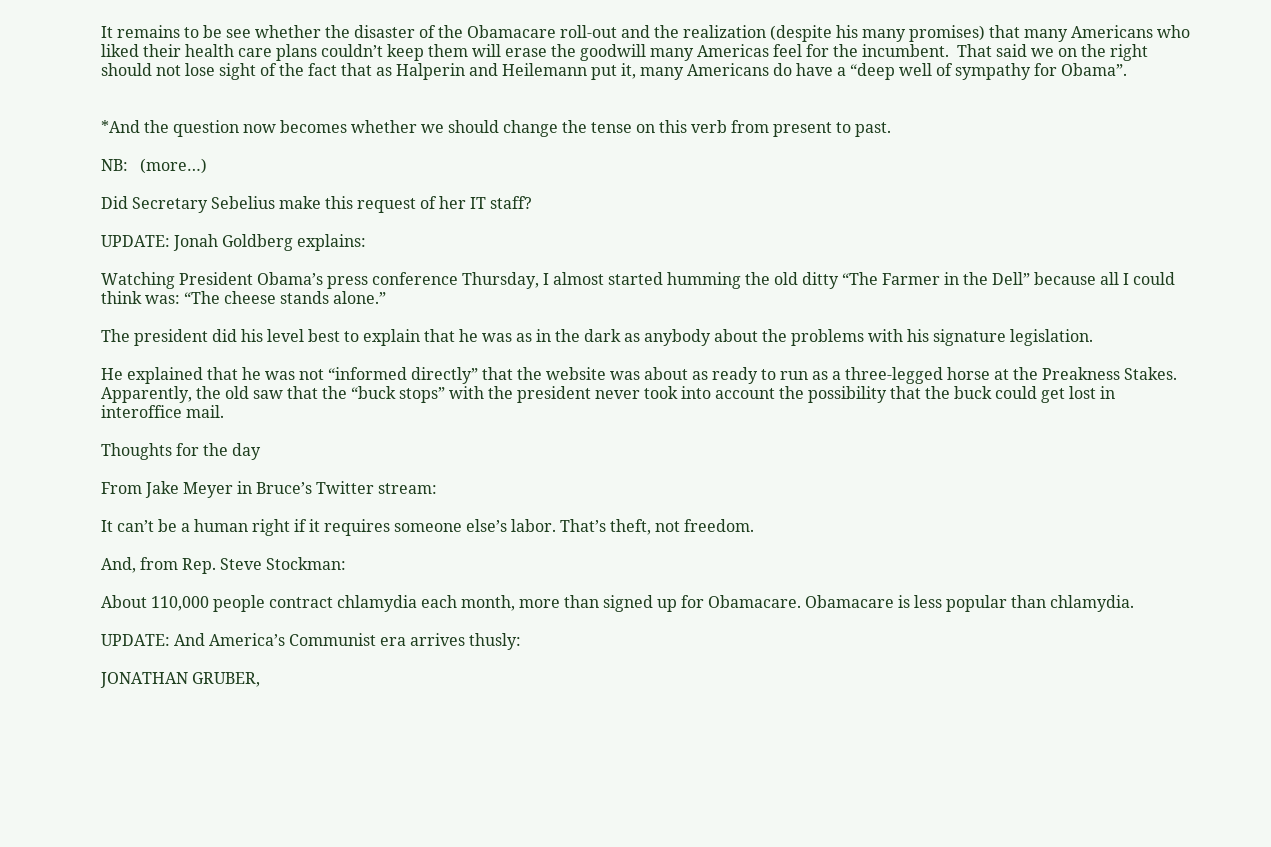It remains to be see whether the disaster of the Obamacare roll-out and the realization (despite his many promises) that many Americans who liked their health care plans couldn’t keep them will erase the goodwill many Americas feel for the incumbent.  That said we on the right should not lose sight of the fact that as Halperin and Heilemann put it, many Americans do have a “deep well of sympathy for Obama”.


*And the question now becomes whether we should change the tense on this verb from present to past.

NB:   (more…)

Did Secretary Sebelius make this request of her IT staff?

UPDATE: Jonah Goldberg explains:

Watching President Obama’s press conference Thursday, I almost started humming the old ditty “The Farmer in the Dell” because all I could think was: “The cheese stands alone.”

The president did his level best to explain that he was as in the dark as anybody about the problems with his signature legislation.

He explained that he was not “informed directly” that the website was about as ready to run as a three-legged horse at the Preakness Stakes. Apparently, the old saw that the “buck stops” with the president never took into account the possibility that the buck could get lost in interoffice mail.

Thoughts for the day

From Jake Meyer in Bruce’s Twitter stream:

It can’t be a human right if it requires someone else’s labor. That’s theft, not freedom.

And, from Rep. Steve Stockman:

About 110,000 people contract chlamydia each month, more than signed up for Obamacare. Obamacare is less popular than chlamydia.

UPDATE: And America’s Communist era arrives thusly:

JONATHAN GRUBER,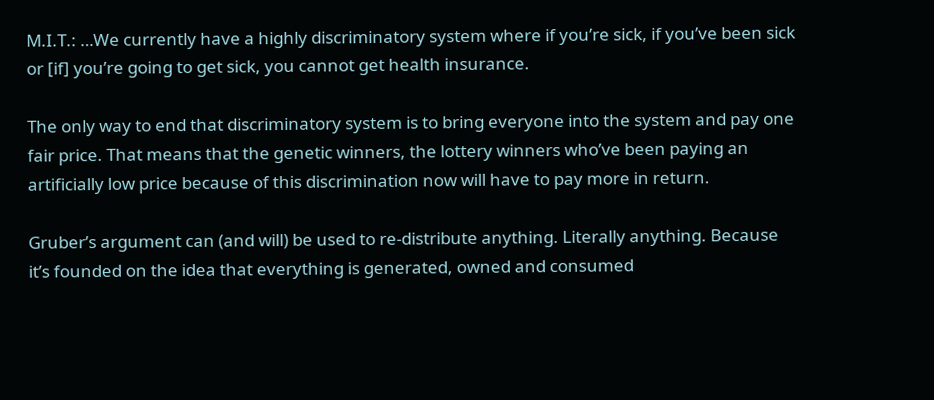M.I.T.: …We currently have a highly discriminatory system where if you’re sick, if you’ve been sick or [if] you’re going to get sick, you cannot get health insurance.

The only way to end that discriminatory system is to bring everyone into the system and pay one fair price. That means that the genetic winners, the lottery winners who’ve been paying an artificially low price because of this discrimination now will have to pay more in return.

Gruber’s argument can (and will) be used to re-distribute anything. Literally anything. Because it’s founded on the idea that everything is generated, owned and consumed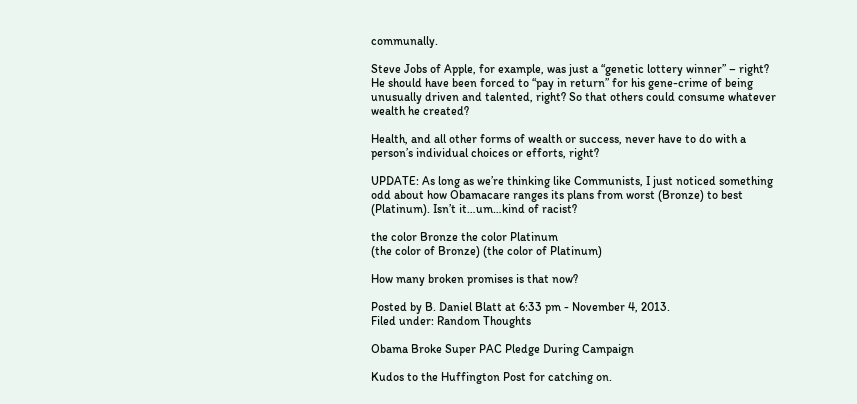communally.

Steve Jobs of Apple, for example, was just a “genetic lottery winner” – right? He should have been forced to “pay in return” for his gene-crime of being unusually driven and talented, right? So that others could consume whatever wealth he created?

Health, and all other forms of wealth or success, never have to do with a person’s individual choices or efforts, right?

UPDATE: As long as we’re thinking like Communists, I just noticed something odd about how Obamacare ranges its plans from worst (Bronze) to best (Platinum). Isn’t it…um…kind of racist?

the color Bronze the color Platinum
(the color of Bronze) (the color of Platinum)

How many broken promises is that now?

Posted by B. Daniel Blatt at 6:33 pm - November 4, 2013.
Filed under: Random Thoughts

Obama Broke Super PAC Pledge During Campaign

Kudos to the Huffington Post for catching on.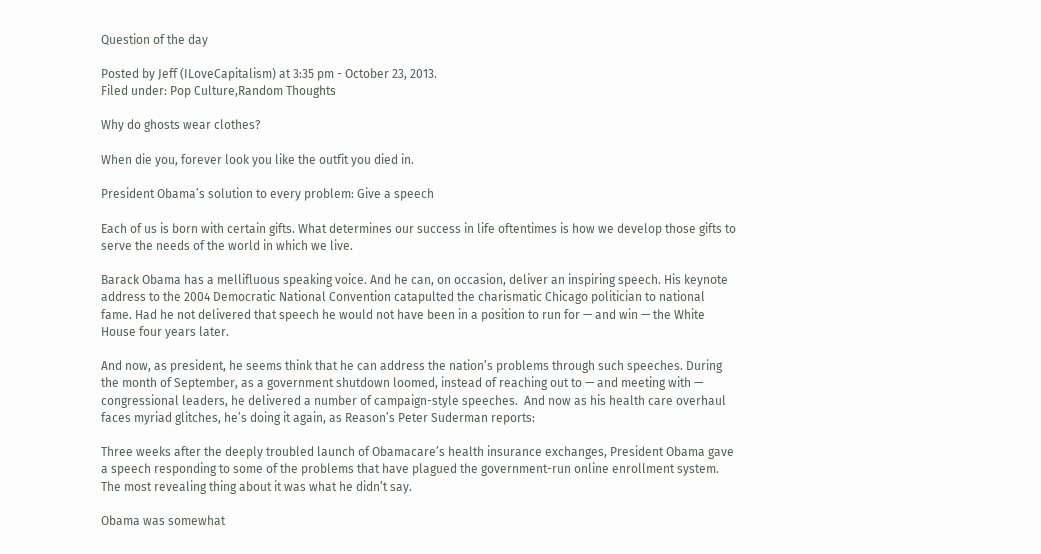Question of the day

Posted by Jeff (ILoveCapitalism) at 3:35 pm - October 23, 2013.
Filed under: Pop Culture,Random Thoughts

Why do ghosts wear clothes?

When die you, forever look you like the outfit you died in.

President Obama’s solution to every problem: Give a speech

Each of us is born with certain gifts. What determines our success in life oftentimes is how we develop those gifts to serve the needs of the world in which we live.

Barack Obama has a mellifluous speaking voice. And he can, on occasion, deliver an inspiring speech. His keynote address to the 2004 Democratic National Convention catapulted the charismatic Chicago politician to national fame. Had he not delivered that speech he would not have been in a position to run for — and win — the White House four years later.

And now, as president, he seems think that he can address the nation’s problems through such speeches. During the month of September, as a government shutdown loomed, instead of reaching out to — and meeting with — congressional leaders, he delivered a number of campaign-style speeches.  And now as his health care overhaul faces myriad glitches, he’s doing it again, as Reason’s Peter Suderman reports:

Three weeks after the deeply troubled launch of Obamacare’s health insurance exchanges, President Obama gave a speech responding to some of the problems that have plagued the government-run online enrollment system. The most revealing thing about it was what he didn’t say.

Obama was somewhat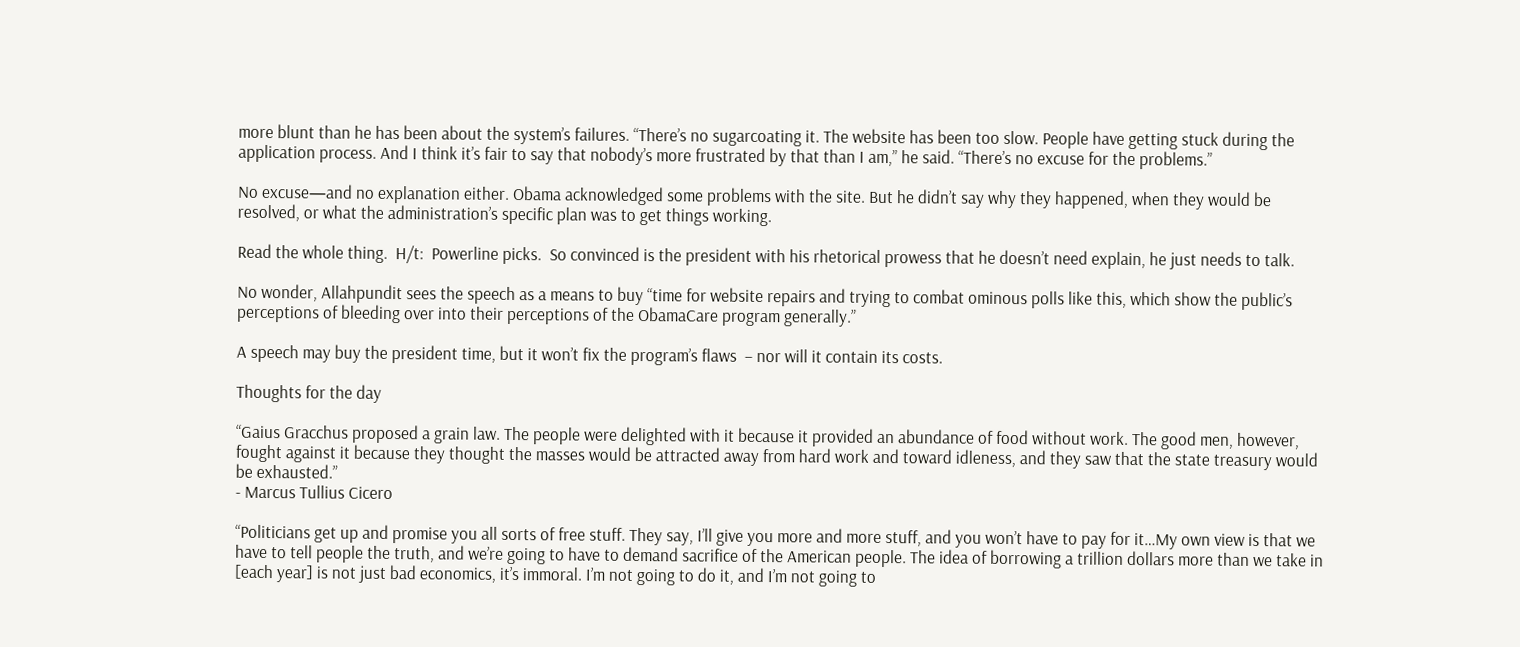more blunt than he has been about the system’s failures. “There’s no sugarcoating it. The website has been too slow. People have getting stuck during the application process. And I think it’s fair to say that nobody’s more frustrated by that than I am,” he said. “There’s no excuse for the problems.”

No excuse—and no explanation either. Obama acknowledged some problems with the site. But he didn’t say why they happened, when they would be resolved, or what the administration’s specific plan was to get things working.

Read the whole thing.  H/t:  Powerline picks.  So convinced is the president with his rhetorical prowess that he doesn’t need explain, he just needs to talk.

No wonder, Allahpundit sees the speech as a means to buy “time for website repairs and trying to combat ominous polls like this, which show the public’s perceptions of bleeding over into their perceptions of the ObamaCare program generally.”

A speech may buy the president time, but it won’t fix the program’s flaws  – nor will it contain its costs.

Thoughts for the day

“Gaius Gracchus proposed a grain law. The people were delighted with it because it provided an abundance of food without work. The good men, however, fought against it because they thought the masses would be attracted away from hard work and toward idleness, and they saw that the state treasury would be exhausted.”
- Marcus Tullius Cicero

“Politicians get up and promise you all sorts of free stuff. They say, I’ll give you more and more stuff, and you won’t have to pay for it…My own view is that we have to tell people the truth, and we’re going to have to demand sacrifice of the American people. The idea of borrowing a trillion dollars more than we take in [each year] is not just bad economics, it’s immoral. I’m not going to do it, and I’m not going to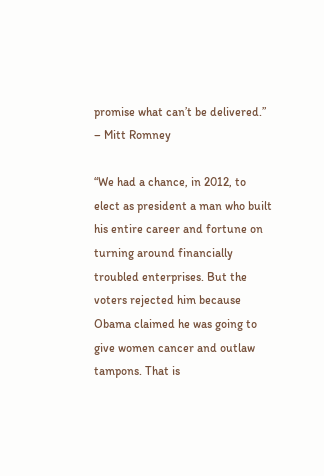promise what can’t be delivered.” – Mitt Romney

“We had a chance, in 2012, to elect as president a man who built his entire career and fortune on turning around financially troubled enterprises. But the voters rejected him because Obama claimed he was going to give women cancer and outlaw tampons. That is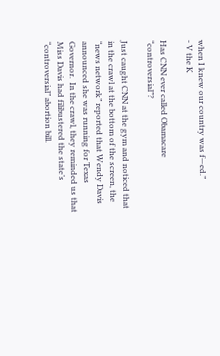when I knew our country was f—ed.”
- V the K

Has CNN ever called Obamacare “controversial”?

Just caught CNN at the gym and noticed that in the crawl at the bottom of the screen, the “news network” reported that Wendy Davis announced she was running for Texas Governor.  In the crawl, they reminded us that Miss Davis had filibustered the state’s “controversial” abortion bill.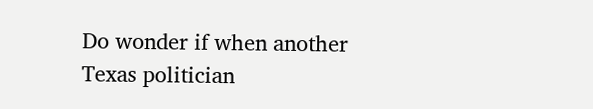Do wonder if when another Texas politician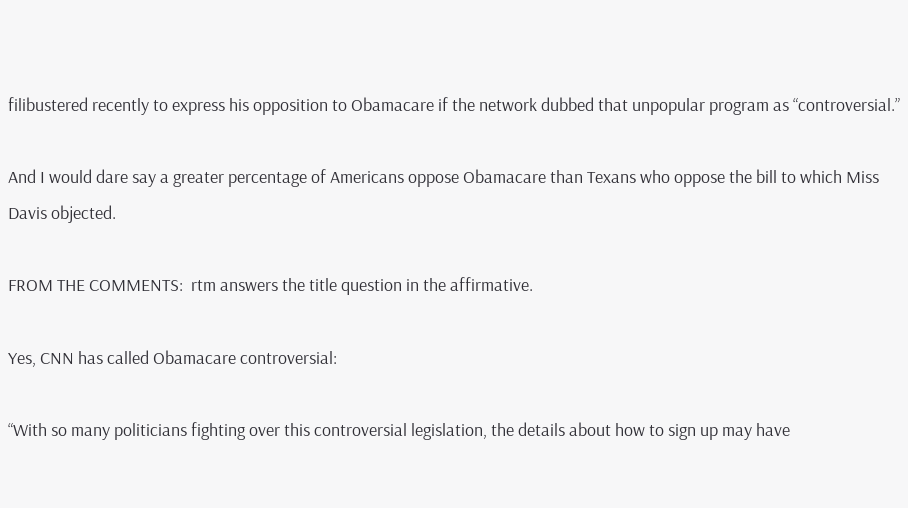filibustered recently to express his opposition to Obamacare if the network dubbed that unpopular program as “controversial.”

And I would dare say a greater percentage of Americans oppose Obamacare than Texans who oppose the bill to which Miss Davis objected.

FROM THE COMMENTS:  rtm answers the title question in the affirmative.

Yes, CNN has called Obamacare controversial:

“With so many politicians fighting over this controversial legislation, the details about how to sign up may have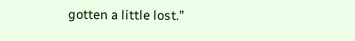gotten a little lost.”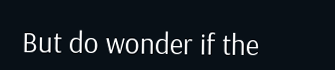But do wonder if the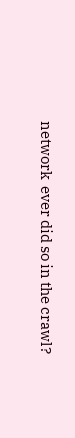network  ever did so in the crawl?